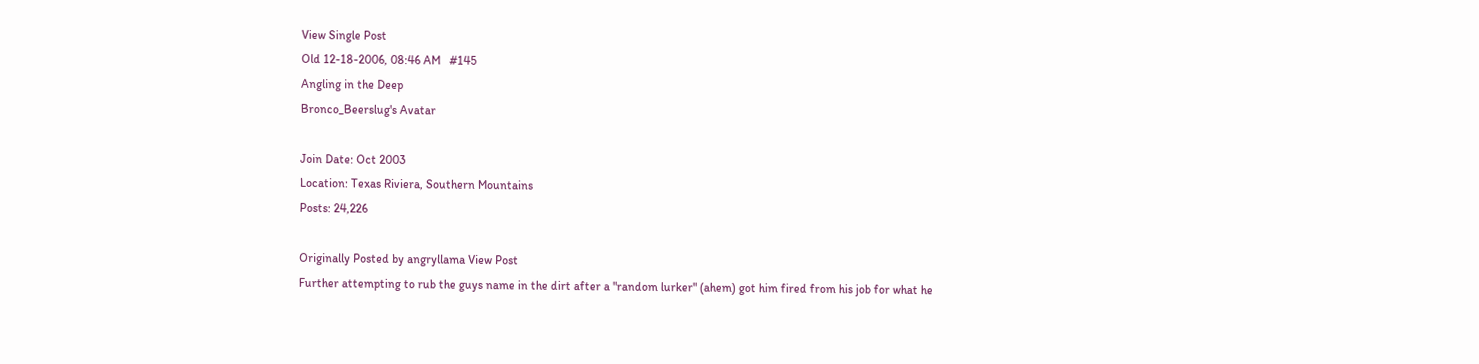View Single Post
Old 12-18-2006, 08:46 AM   #145
Angling in the Deep
Bronco_Beerslug's Avatar

Join Date: Oct 2003
Location: Texas Riviera, Southern Mountains
Posts: 24,226

Originally Posted by angryllama View Post
Further attempting to rub the guys name in the dirt after a "random lurker" (ahem) got him fired from his job for what he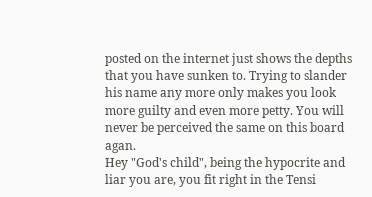posted on the internet just shows the depths that you have sunken to. Trying to slander his name any more only makes you look more guilty and even more petty. You will never be perceived the same on this board agan.
Hey "God's child", being the hypocrite and liar you are, you fit right in the Tensi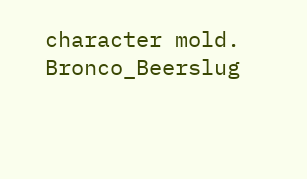character mold.
Bronco_Beerslug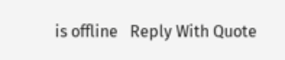is offline   Reply With Quote